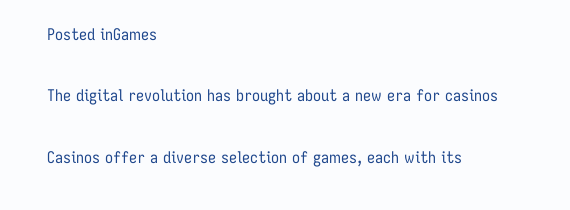Posted inGames

The digital revolution has brought about a new era for casinos

Casinos offer a diverse selection of games, each with its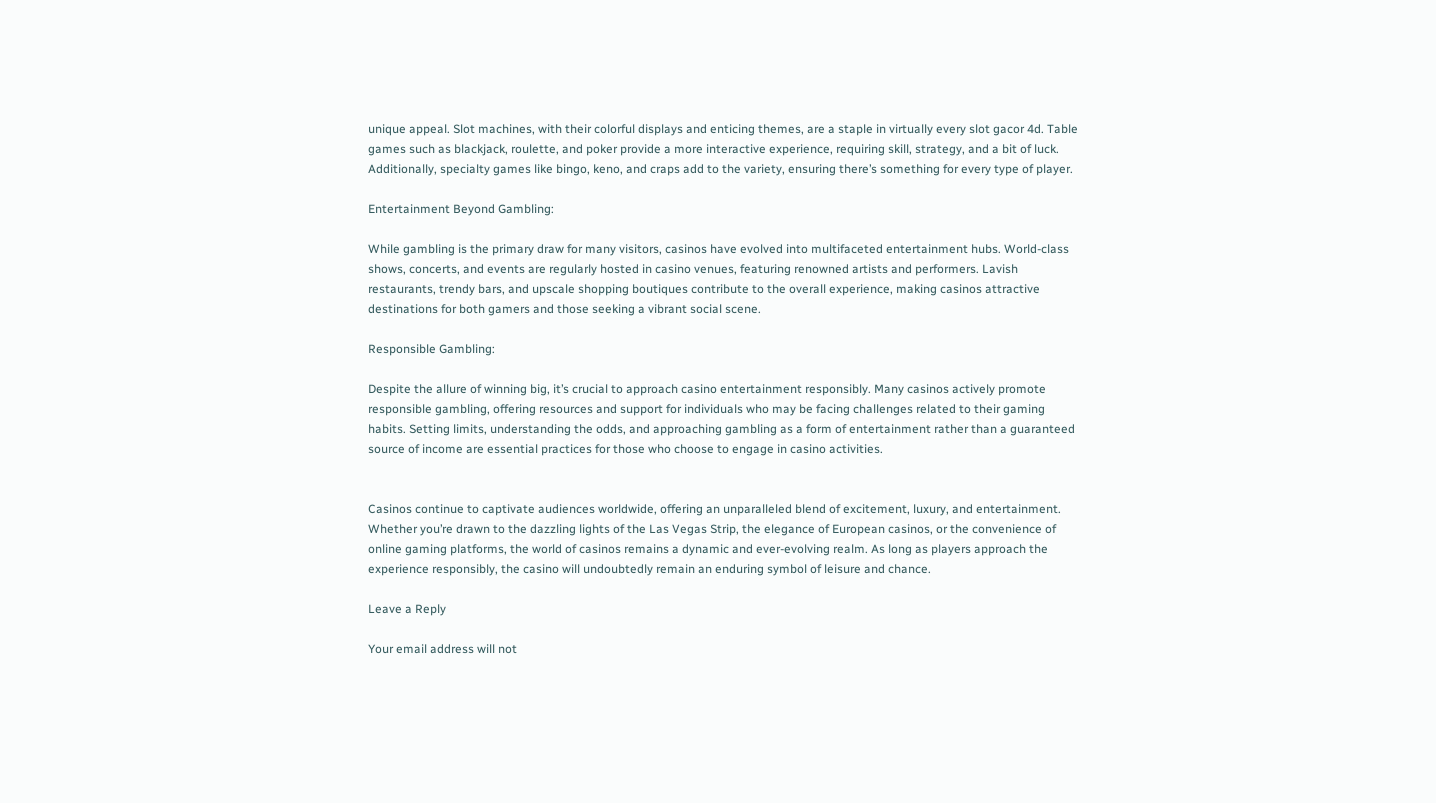unique appeal. Slot machines, with their colorful displays and enticing themes, are a staple in virtually every slot gacor 4d. Table games such as blackjack, roulette, and poker provide a more interactive experience, requiring skill, strategy, and a bit of luck. Additionally, specialty games like bingo, keno, and craps add to the variety, ensuring there’s something for every type of player.

Entertainment Beyond Gambling:

While gambling is the primary draw for many visitors, casinos have evolved into multifaceted entertainment hubs. World-class shows, concerts, and events are regularly hosted in casino venues, featuring renowned artists and performers. Lavish restaurants, trendy bars, and upscale shopping boutiques contribute to the overall experience, making casinos attractive destinations for both gamers and those seeking a vibrant social scene.

Responsible Gambling:

Despite the allure of winning big, it’s crucial to approach casino entertainment responsibly. Many casinos actively promote responsible gambling, offering resources and support for individuals who may be facing challenges related to their gaming habits. Setting limits, understanding the odds, and approaching gambling as a form of entertainment rather than a guaranteed source of income are essential practices for those who choose to engage in casino activities.


Casinos continue to captivate audiences worldwide, offering an unparalleled blend of excitement, luxury, and entertainment. Whether you’re drawn to the dazzling lights of the Las Vegas Strip, the elegance of European casinos, or the convenience of online gaming platforms, the world of casinos remains a dynamic and ever-evolving realm. As long as players approach the experience responsibly, the casino will undoubtedly remain an enduring symbol of leisure and chance.

Leave a Reply

Your email address will not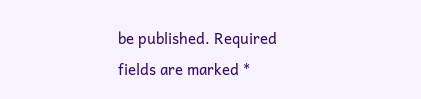be published. Required fields are marked *